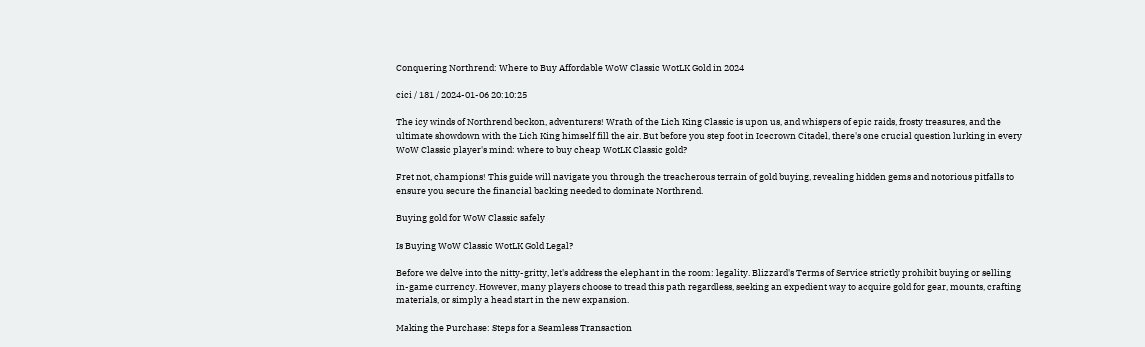Conquering Northrend: Where to Buy Affordable WoW Classic WotLK Gold in 2024

cici / 181 / 2024-01-06 20:10:25

The icy winds of Northrend beckon, adventurers! Wrath of the Lich King Classic is upon us, and whispers of epic raids, frosty treasures, and the ultimate showdown with the Lich King himself fill the air. But before you step foot in Icecrown Citadel, there's one crucial question lurking in every WoW Classic player's mind: where to buy cheap WotLK Classic gold?

Fret not, champions! This guide will navigate you through the treacherous terrain of gold buying, revealing hidden gems and notorious pitfalls to ensure you secure the financial backing needed to dominate Northrend.

Buying gold for WoW Classic safely

Is Buying WoW Classic WotLK Gold Legal?

Before we delve into the nitty-gritty, let's address the elephant in the room: legality. Blizzard's Terms of Service strictly prohibit buying or selling in-game currency. However, many players choose to tread this path regardless, seeking an expedient way to acquire gold for gear, mounts, crafting materials, or simply a head start in the new expansion.

Making the Purchase: Steps for a Seamless Transaction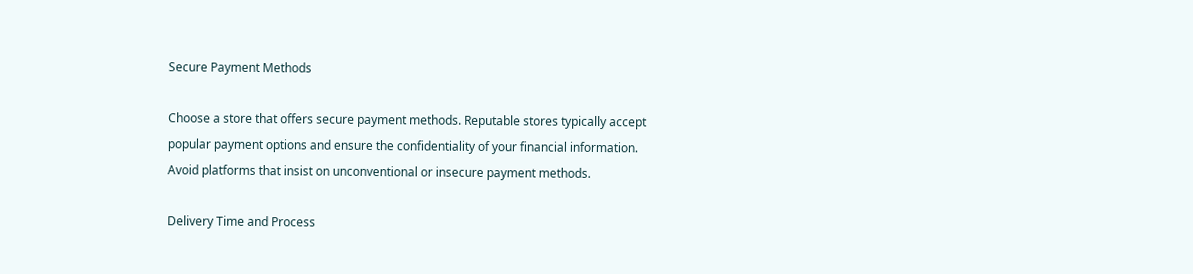Secure Payment Methods

Choose a store that offers secure payment methods. Reputable stores typically accept popular payment options and ensure the confidentiality of your financial information. Avoid platforms that insist on unconventional or insecure payment methods.

Delivery Time and Process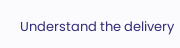Understand the delivery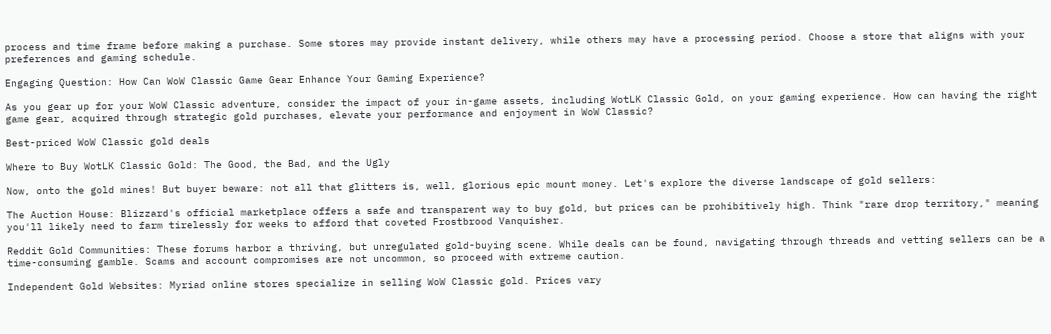process and time frame before making a purchase. Some stores may provide instant delivery, while others may have a processing period. Choose a store that aligns with your preferences and gaming schedule.

Engaging Question: How Can WoW Classic Game Gear Enhance Your Gaming Experience?

As you gear up for your WoW Classic adventure, consider the impact of your in-game assets, including WotLK Classic Gold, on your gaming experience. How can having the right game gear, acquired through strategic gold purchases, elevate your performance and enjoyment in WoW Classic?

Best-priced WoW Classic gold deals

Where to Buy WotLK Classic Gold: The Good, the Bad, and the Ugly

Now, onto the gold mines! But buyer beware: not all that glitters is, well, glorious epic mount money. Let's explore the diverse landscape of gold sellers:

The Auction House: Blizzard's official marketplace offers a safe and transparent way to buy gold, but prices can be prohibitively high. Think "rare drop territory," meaning you'll likely need to farm tirelessly for weeks to afford that coveted Frostbrood Vanquisher.

Reddit Gold Communities: These forums harbor a thriving, but unregulated gold-buying scene. While deals can be found, navigating through threads and vetting sellers can be a time-consuming gamble. Scams and account compromises are not uncommon, so proceed with extreme caution.

Independent Gold Websites: Myriad online stores specialize in selling WoW Classic gold. Prices vary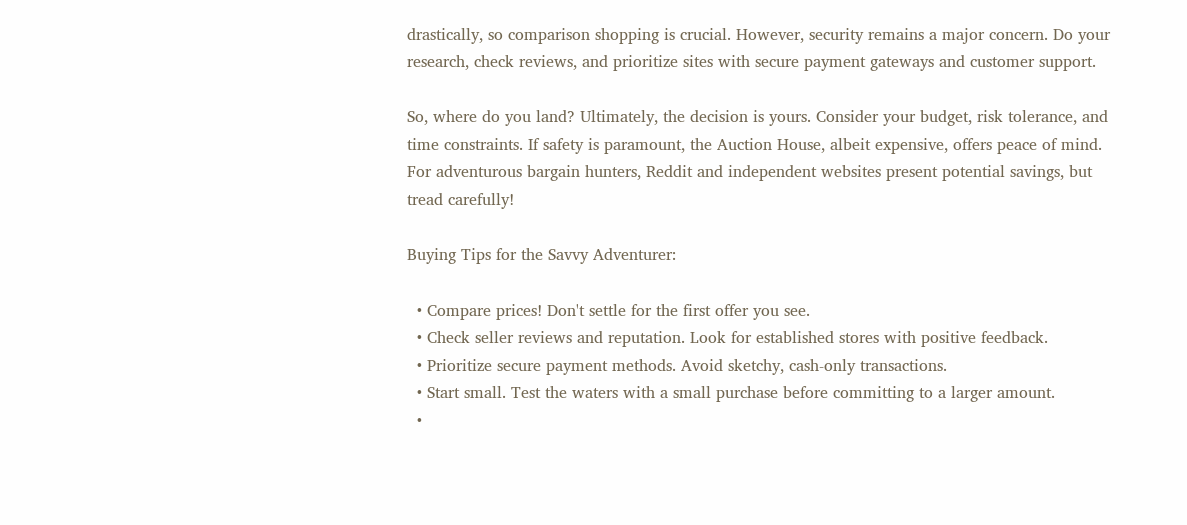drastically, so comparison shopping is crucial. However, security remains a major concern. Do your research, check reviews, and prioritize sites with secure payment gateways and customer support.

So, where do you land? Ultimately, the decision is yours. Consider your budget, risk tolerance, and time constraints. If safety is paramount, the Auction House, albeit expensive, offers peace of mind. For adventurous bargain hunters, Reddit and independent websites present potential savings, but tread carefully!

Buying Tips for the Savvy Adventurer:

  • Compare prices! Don't settle for the first offer you see.
  • Check seller reviews and reputation. Look for established stores with positive feedback.
  • Prioritize secure payment methods. Avoid sketchy, cash-only transactions.
  • Start small. Test the waters with a small purchase before committing to a larger amount.
  •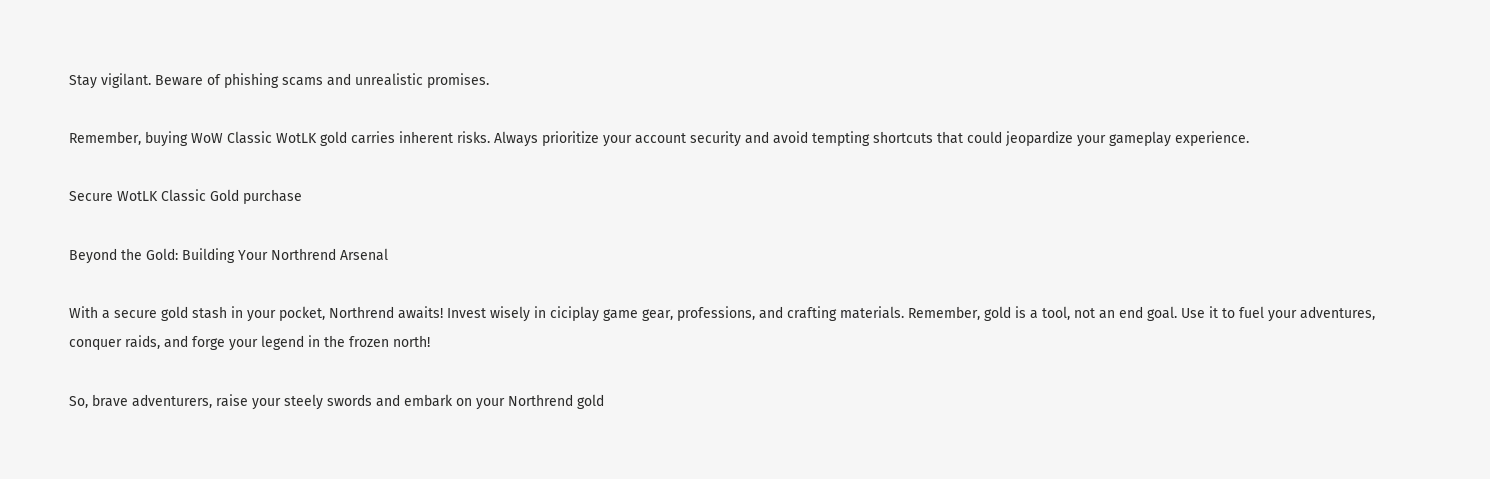Stay vigilant. Beware of phishing scams and unrealistic promises.

Remember, buying WoW Classic WotLK gold carries inherent risks. Always prioritize your account security and avoid tempting shortcuts that could jeopardize your gameplay experience.

Secure WotLK Classic Gold purchase

Beyond the Gold: Building Your Northrend Arsenal

With a secure gold stash in your pocket, Northrend awaits! Invest wisely in ciciplay game gear, professions, and crafting materials. Remember, gold is a tool, not an end goal. Use it to fuel your adventures, conquer raids, and forge your legend in the frozen north!

So, brave adventurers, raise your steely swords and embark on your Northrend gold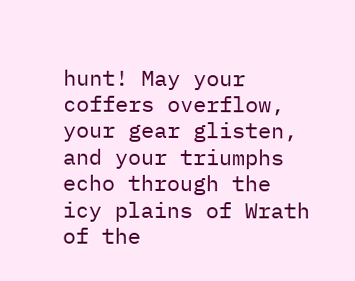hunt! May your coffers overflow, your gear glisten, and your triumphs echo through the icy plains of Wrath of the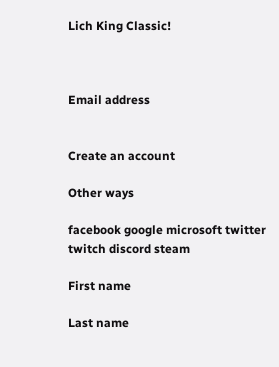Lich King Classic!



Email address


Create an account

Other ways

facebook google microsoft twitter twitch discord steam

First name

Last name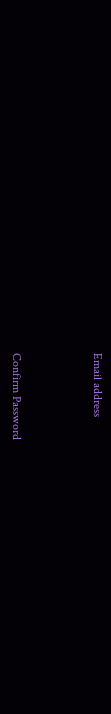Email address



Confirm Password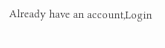Already have an account,Login